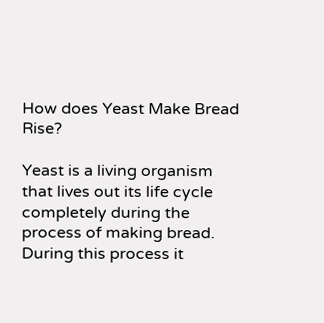How does Yeast Make Bread Rise?

Yeast is a living organism that lives out its life cycle completely during the process of making bread. During this process it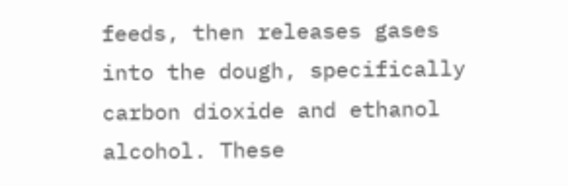feeds, then releases gases into the dough, specifically carbon dioxide and ethanol alcohol. These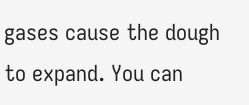gases cause the dough to expand. You can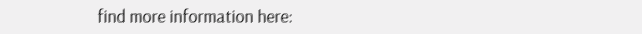find more information here: